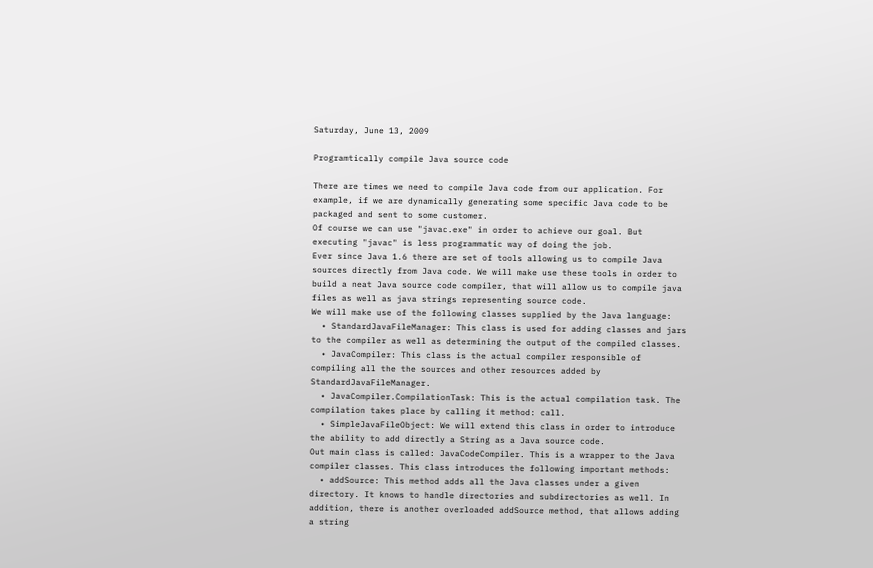Saturday, June 13, 2009

Programtically compile Java source code

There are times we need to compile Java code from our application. For example, if we are dynamically generating some specific Java code to be packaged and sent to some customer.
Of course we can use "javac.exe" in order to achieve our goal. But executing "javac" is less programmatic way of doing the job.
Ever since Java 1.6 there are set of tools allowing us to compile Java sources directly from Java code. We will make use these tools in order to build a neat Java source code compiler, that will allow us to compile java files as well as java strings representing source code.
We will make use of the following classes supplied by the Java language:
  • StandardJavaFileManager: This class is used for adding classes and jars to the compiler as well as determining the output of the compiled classes.
  • JavaCompiler: This class is the actual compiler responsible of compiling all the the sources and other resources added by StandardJavaFileManager.
  • JavaCompiler.CompilationTask: This is the actual compilation task. The compilation takes place by calling it method: call.
  • SimpleJavaFileObject: We will extend this class in order to introduce the ability to add directly a String as a Java source code.
Out main class is called: JavaCodeCompiler. This is a wrapper to the Java compiler classes. This class introduces the following important methods:
  • addSource: This method adds all the Java classes under a given directory. It knows to handle directories and subdirectories as well. In addition, there is another overloaded addSource method, that allows adding a string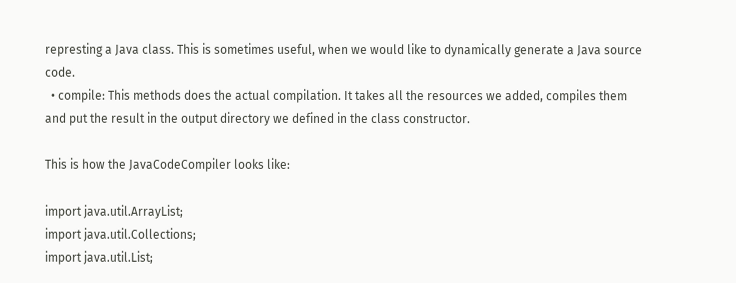represting a Java class. This is sometimes useful, when we would like to dynamically generate a Java source code.
  • compile: This methods does the actual compilation. It takes all the resources we added, compiles them and put the result in the output directory we defined in the class constructor.

This is how the JavaCodeCompiler looks like:

import java.util.ArrayList;
import java.util.Collections;
import java.util.List;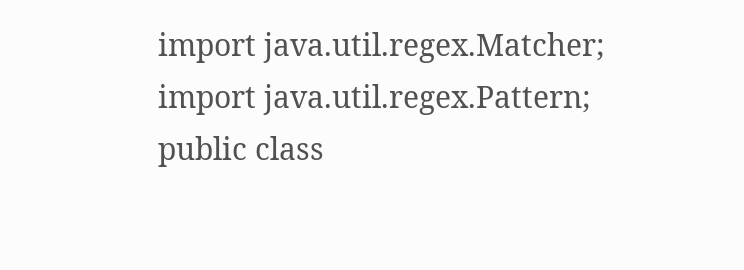import java.util.regex.Matcher;
import java.util.regex.Pattern;
public class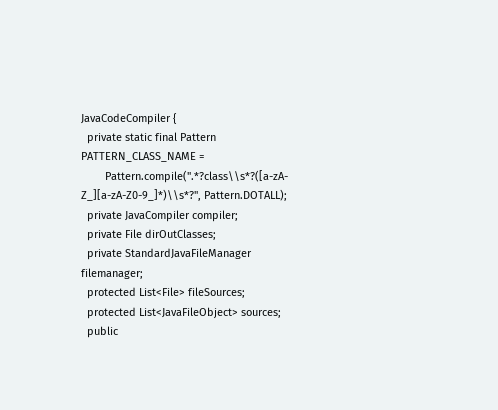JavaCodeCompiler {
  private static final Pattern PATTERN_CLASS_NAME =
        Pattern.compile(".*?class\\s*?([a-zA-Z_][a-zA-Z0-9_]*)\\s*?", Pattern.DOTALL);
  private JavaCompiler compiler;
  private File dirOutClasses;
  private StandardJavaFileManager filemanager;
  protected List<File> fileSources;
  protected List<JavaFileObject> sources;
  public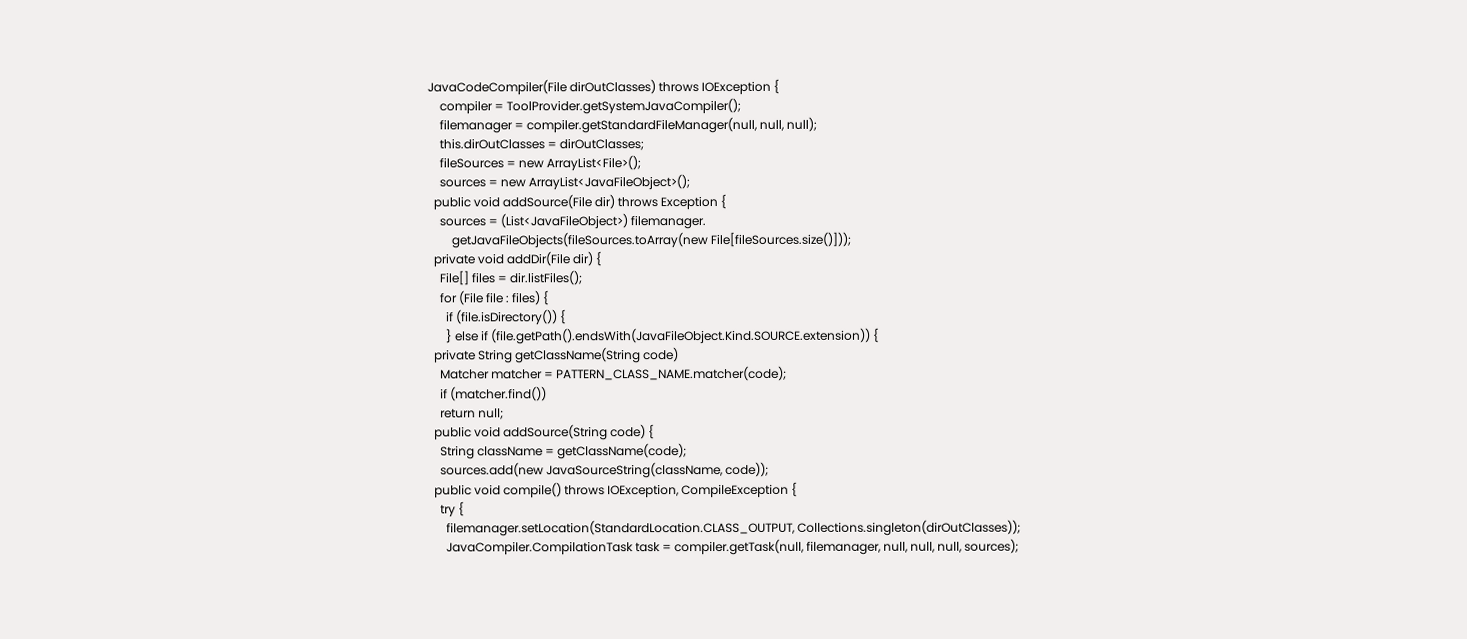JavaCodeCompiler(File dirOutClasses) throws IOException {
    compiler = ToolProvider.getSystemJavaCompiler();
    filemanager = compiler.getStandardFileManager(null, null, null);
    this.dirOutClasses = dirOutClasses;
    fileSources = new ArrayList<File>();
    sources = new ArrayList<JavaFileObject>();
  public void addSource(File dir) throws Exception {
    sources = (List<JavaFileObject>) filemanager.
        getJavaFileObjects(fileSources.toArray(new File[fileSources.size()]));
  private void addDir(File dir) {
    File[] files = dir.listFiles();
    for (File file : files) {
      if (file.isDirectory()) {
      } else if (file.getPath().endsWith(JavaFileObject.Kind.SOURCE.extension)) {
  private String getClassName(String code)
    Matcher matcher = PATTERN_CLASS_NAME.matcher(code);
    if (matcher.find())
    return null;
  public void addSource(String code) {
    String className = getClassName(code);
    sources.add(new JavaSourceString(className, code));
  public void compile() throws IOException, CompileException {
    try {
      filemanager.setLocation(StandardLocation.CLASS_OUTPUT, Collections.singleton(dirOutClasses));
      JavaCompiler.CompilationTask task = compiler.getTask(null, filemanager, null, null, null, sources);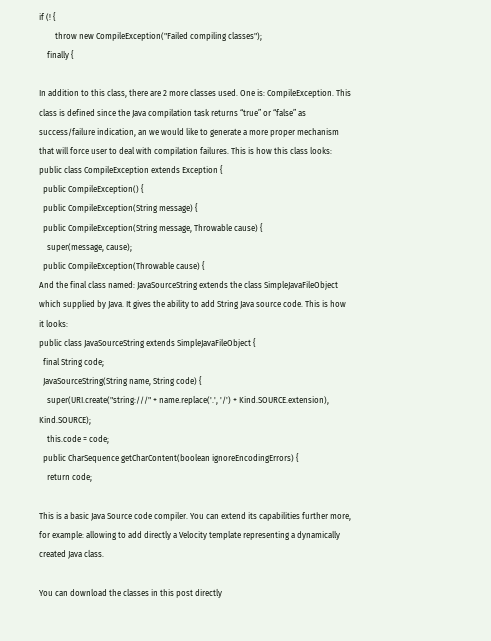if (! {
        throw new CompileException("Failed compiling classes");
    finally {

In addition to this class, there are 2 more classes used. One is: CompileException. This class is defined since the Java compilation task returns “true” or “false” as success/failure indication, an we would like to generate a more proper mechanism that will force user to deal with compilation failures. This is how this class looks:
public class CompileException extends Exception {
  public CompileException() {
  public CompileException(String message) {
  public CompileException(String message, Throwable cause) {
    super(message, cause);
  public CompileException(Throwable cause) {
And the final class named: JavaSourceString extends the class SimpleJavaFileObject which supplied by Java. It gives the ability to add String Java source code. This is how it looks:
public class JavaSourceString extends SimpleJavaFileObject {
  final String code;
  JavaSourceString(String name, String code) {
    super(URI.create("string:///" + name.replace('.', '/') + Kind.SOURCE.extension), Kind.SOURCE);
    this.code = code;
  public CharSequence getCharContent(boolean ignoreEncodingErrors) {
    return code;

This is a basic Java Source code compiler. You can extend its capabilities further more, for example: allowing to add directly a Velocity template representing a dynamically created Java class.

You can download the classes in this post directly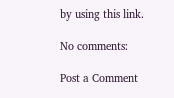by using this link.

No comments:

Post a Comment